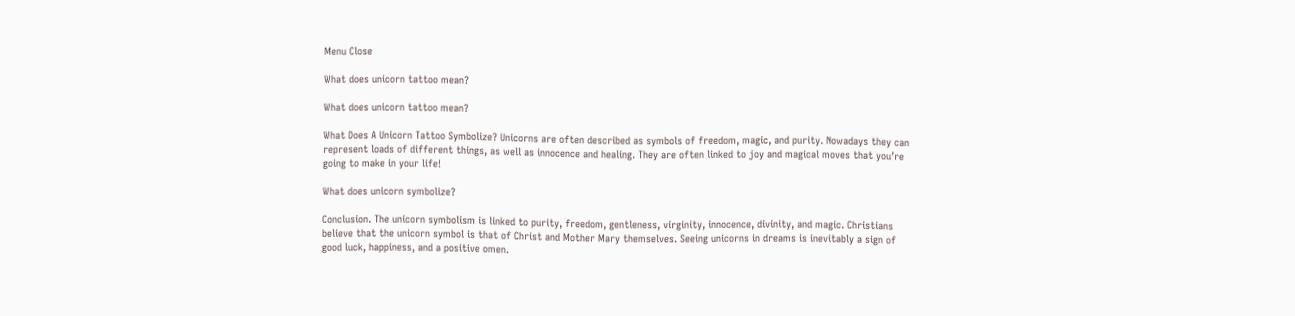Menu Close

What does unicorn tattoo mean?

What does unicorn tattoo mean?

What Does A Unicorn Tattoo Symbolize? Unicorns are often described as symbols of freedom, magic, and purity. Nowadays they can represent loads of different things, as well as innocence and healing. They are often linked to joy and magical moves that you’re going to make in your life!

What does unicorn symbolize?

Conclusion. The unicorn symbolism is linked to purity, freedom, gentleness, virginity, innocence, divinity, and magic. Christians believe that the unicorn symbol is that of Christ and Mother Mary themselves. Seeing unicorns in dreams is inevitably a sign of good luck, happiness, and a positive omen.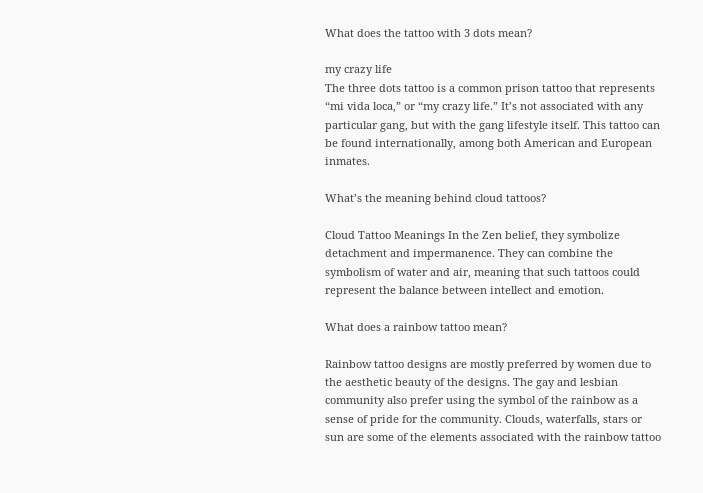What does the tattoo with 3 dots mean?

my crazy life
The three dots tattoo is a common prison tattoo that represents “mi vida loca,” or “my crazy life.” It’s not associated with any particular gang, but with the gang lifestyle itself. This tattoo can be found internationally, among both American and European inmates.

What’s the meaning behind cloud tattoos?

Cloud Tattoo Meanings In the Zen belief, they symbolize detachment and impermanence. They can combine the symbolism of water and air, meaning that such tattoos could represent the balance between intellect and emotion.

What does a rainbow tattoo mean?

Rainbow tattoo designs are mostly preferred by women due to the aesthetic beauty of the designs. The gay and lesbian community also prefer using the symbol of the rainbow as a sense of pride for the community. Clouds, waterfalls, stars or sun are some of the elements associated with the rainbow tattoo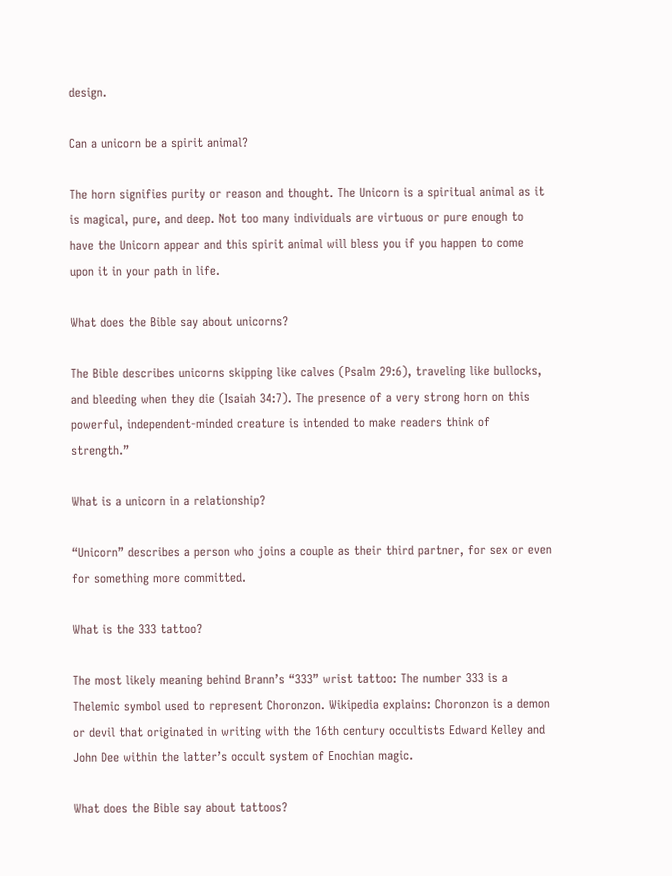design.

Can a unicorn be a spirit animal?

The horn signifies purity or reason and thought. The Unicorn is a spiritual animal as it is magical, pure, and deep. Not too many individuals are virtuous or pure enough to have the Unicorn appear and this spirit animal will bless you if you happen to come upon it in your path in life.

What does the Bible say about unicorns?

The Bible describes unicorns skipping like calves (Psalm 29:6), traveling like bullocks, and bleeding when they die (Isaiah 34:7). The presence of a very strong horn on this powerful, independent-minded creature is intended to make readers think of strength.”

What is a unicorn in a relationship?

“Unicorn” describes a person who joins a couple as their third partner, for sex or even for something more committed.

What is the 333 tattoo?

The most likely meaning behind Brann’s “333” wrist tattoo: The number 333 is a Thelemic symbol used to represent Choronzon. Wikipedia explains: Choronzon is a demon or devil that originated in writing with the 16th century occultists Edward Kelley and John Dee within the latter’s occult system of Enochian magic.

What does the Bible say about tattoos?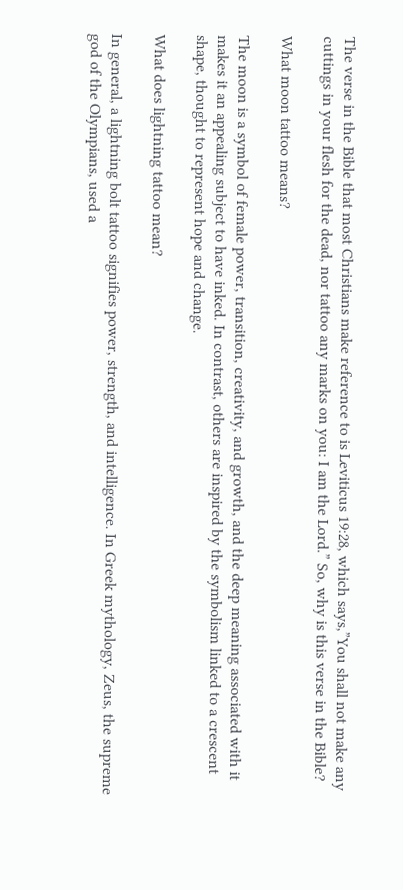The verse in the Bible that most Christians make reference to is Leviticus 19:28, which says,”You shall not make any cuttings in your flesh for the dead, nor tattoo any marks on you: I am the Lord.” So, why is this verse in the Bible?

What moon tattoo means?

The moon is a symbol of female power, transition, creativity, and growth, and the deep meaning associated with it makes it an appealing subject to have inked. In contrast, others are inspired by the symbolism linked to a crescent shape, thought to represent hope and change.

What does lightning tattoo mean?

In general, a lightning bolt tattoo signifies power, strength, and intelligence. In Greek mythology, Zeus, the supreme god of the Olympians, used a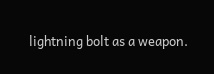lightning bolt as a weapon.